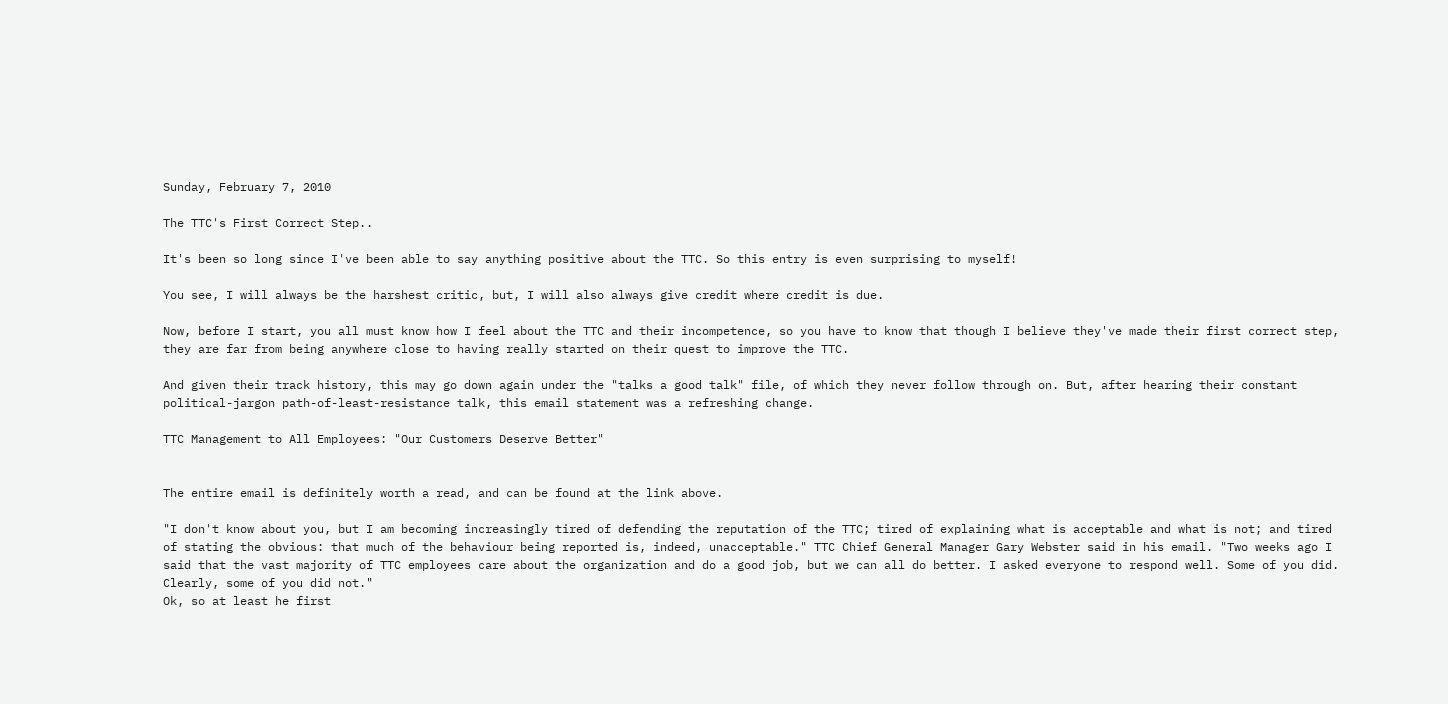Sunday, February 7, 2010

The TTC's First Correct Step..

It's been so long since I've been able to say anything positive about the TTC. So this entry is even surprising to myself!

You see, I will always be the harshest critic, but, I will also always give credit where credit is due.

Now, before I start, you all must know how I feel about the TTC and their incompetence, so you have to know that though I believe they've made their first correct step, they are far from being anywhere close to having really started on their quest to improve the TTC.

And given their track history, this may go down again under the "talks a good talk" file, of which they never follow through on. But, after hearing their constant political-jargon path-of-least-resistance talk, this email statement was a refreshing change.

TTC Management to All Employees: "Our Customers Deserve Better"


The entire email is definitely worth a read, and can be found at the link above.

"I don't know about you, but I am becoming increasingly tired of defending the reputation of the TTC; tired of explaining what is acceptable and what is not; and tired of stating the obvious: that much of the behaviour being reported is, indeed, unacceptable." TTC Chief General Manager Gary Webster said in his email. "Two weeks ago I said that the vast majority of TTC employees care about the organization and do a good job, but we can all do better. I asked everyone to respond well. Some of you did. Clearly, some of you did not."
Ok, so at least he first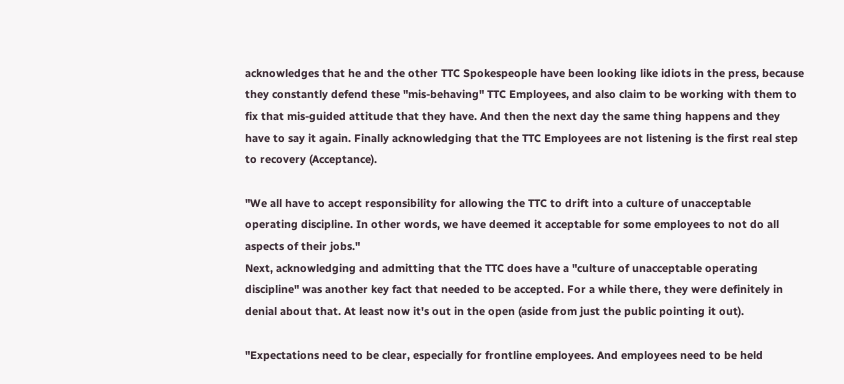acknowledges that he and the other TTC Spokespeople have been looking like idiots in the press, because they constantly defend these "mis-behaving" TTC Employees, and also claim to be working with them to fix that mis-guided attitude that they have. And then the next day the same thing happens and they have to say it again. Finally acknowledging that the TTC Employees are not listening is the first real step to recovery (Acceptance).

"We all have to accept responsibility for allowing the TTC to drift into a culture of unacceptable operating discipline. In other words, we have deemed it acceptable for some employees to not do all aspects of their jobs."
Next, acknowledging and admitting that the TTC does have a "culture of unacceptable operating discipline" was another key fact that needed to be accepted. For a while there, they were definitely in denial about that. At least now it's out in the open (aside from just the public pointing it out).

"Expectations need to be clear, especially for frontline employees. And employees need to be held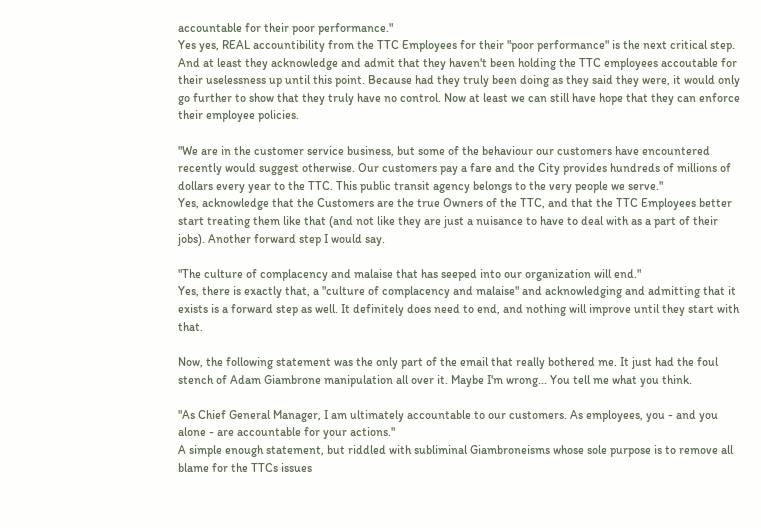accountable for their poor performance."
Yes yes, REAL accountibility from the TTC Employees for their "poor performance" is the next critical step. And at least they acknowledge and admit that they haven't been holding the TTC employees accoutable for their uselessness up until this point. Because had they truly been doing as they said they were, it would only go further to show that they truly have no control. Now at least we can still have hope that they can enforce their employee policies.

"We are in the customer service business, but some of the behaviour our customers have encountered recently would suggest otherwise. Our customers pay a fare and the City provides hundreds of millions of dollars every year to the TTC. This public transit agency belongs to the very people we serve."
Yes, acknowledge that the Customers are the true Owners of the TTC, and that the TTC Employees better start treating them like that (and not like they are just a nuisance to have to deal with as a part of their jobs). Another forward step I would say.

"The culture of complacency and malaise that has seeped into our organization will end."
Yes, there is exactly that, a "culture of complacency and malaise" and acknowledging and admitting that it exists is a forward step as well. It definitely does need to end, and nothing will improve until they start with that.

Now, the following statement was the only part of the email that really bothered me. It just had the foul stench of Adam Giambrone manipulation all over it. Maybe I'm wrong... You tell me what you think.

"As Chief General Manager, I am ultimately accountable to our customers. As employees, you - and you alone - are accountable for your actions."
A simple enough statement, but riddled with subliminal Giambroneisms whose sole purpose is to remove all blame for the TTCs issues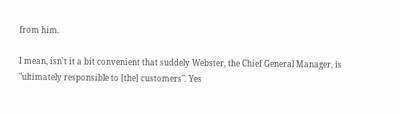from him.

I mean, isn't it a bit convenient that suddely Webster, the Chief General Manager, is "ultimately responsible to [the] customers". Yes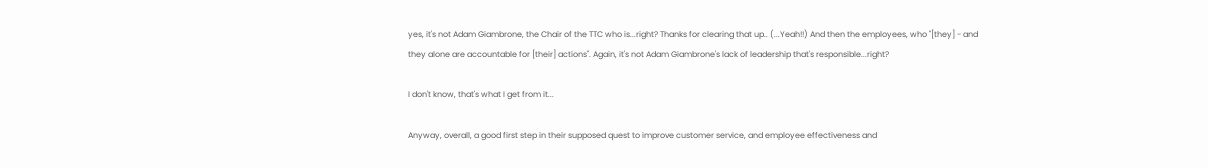yes, it's not Adam Giambrone, the Chair of the TTC who is...right? Thanks for clearing that up.. (...Yeah!!) And then the employees, who "[they] - and they alone are accountable for [their] actions". Again, it's not Adam Giambrone's lack of leadership that's responsible...right?

I don't know, that's what I get from it...

Anyway, overall, a good first step in their supposed quest to improve customer service, and employee effectiveness and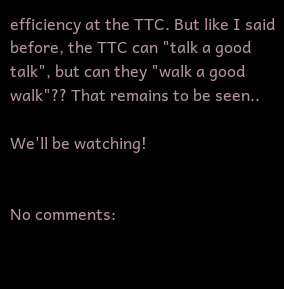efficiency at the TTC. But like I said before, the TTC can "talk a good talk", but can they "walk a good walk"?? That remains to be seen..

We'll be watching!


No comments: